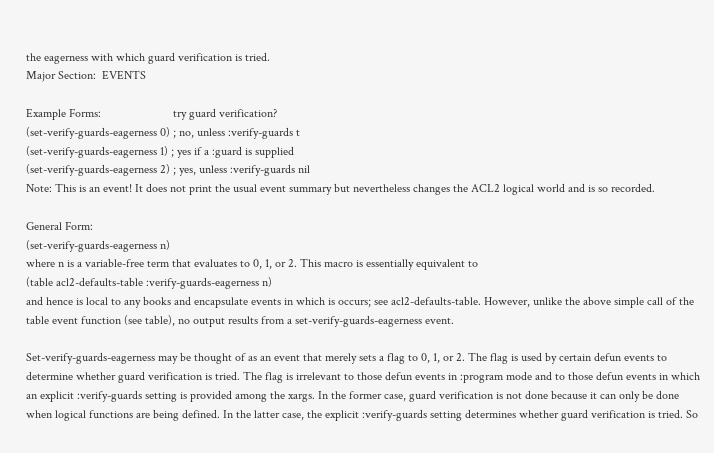the eagerness with which guard verification is tried.
Major Section:  EVENTS

Example Forms:                        try guard verification?
(set-verify-guards-eagerness 0) ; no, unless :verify-guards t
(set-verify-guards-eagerness 1) ; yes if a :guard is supplied
(set-verify-guards-eagerness 2) ; yes, unless :verify-guards nil
Note: This is an event! It does not print the usual event summary but nevertheless changes the ACL2 logical world and is so recorded.

General Form:
(set-verify-guards-eagerness n)
where n is a variable-free term that evaluates to 0, 1, or 2. This macro is essentially equivalent to
(table acl2-defaults-table :verify-guards-eagerness n)
and hence is local to any books and encapsulate events in which is occurs; see acl2-defaults-table. However, unlike the above simple call of the table event function (see table), no output results from a set-verify-guards-eagerness event.

Set-verify-guards-eagerness may be thought of as an event that merely sets a flag to 0, 1, or 2. The flag is used by certain defun events to determine whether guard verification is tried. The flag is irrelevant to those defun events in :program mode and to those defun events in which an explicit :verify-guards setting is provided among the xargs. In the former case, guard verification is not done because it can only be done when logical functions are being defined. In the latter case, the explicit :verify-guards setting determines whether guard verification is tried. So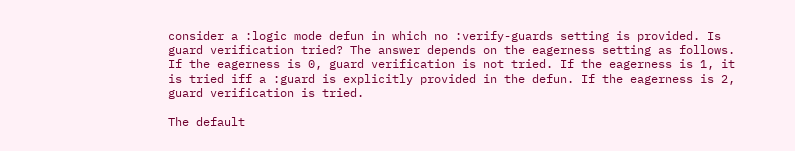consider a :logic mode defun in which no :verify-guards setting is provided. Is guard verification tried? The answer depends on the eagerness setting as follows. If the eagerness is 0, guard verification is not tried. If the eagerness is 1, it is tried iff a :guard is explicitly provided in the defun. If the eagerness is 2, guard verification is tried.

The default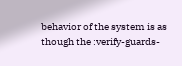behavior of the system is as though the :verify-guards-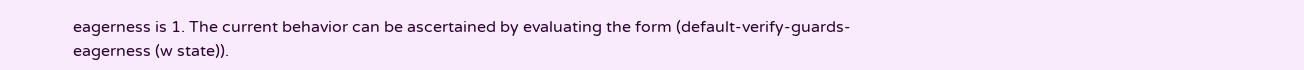eagerness is 1. The current behavior can be ascertained by evaluating the form (default-verify-guards-eagerness (w state)).